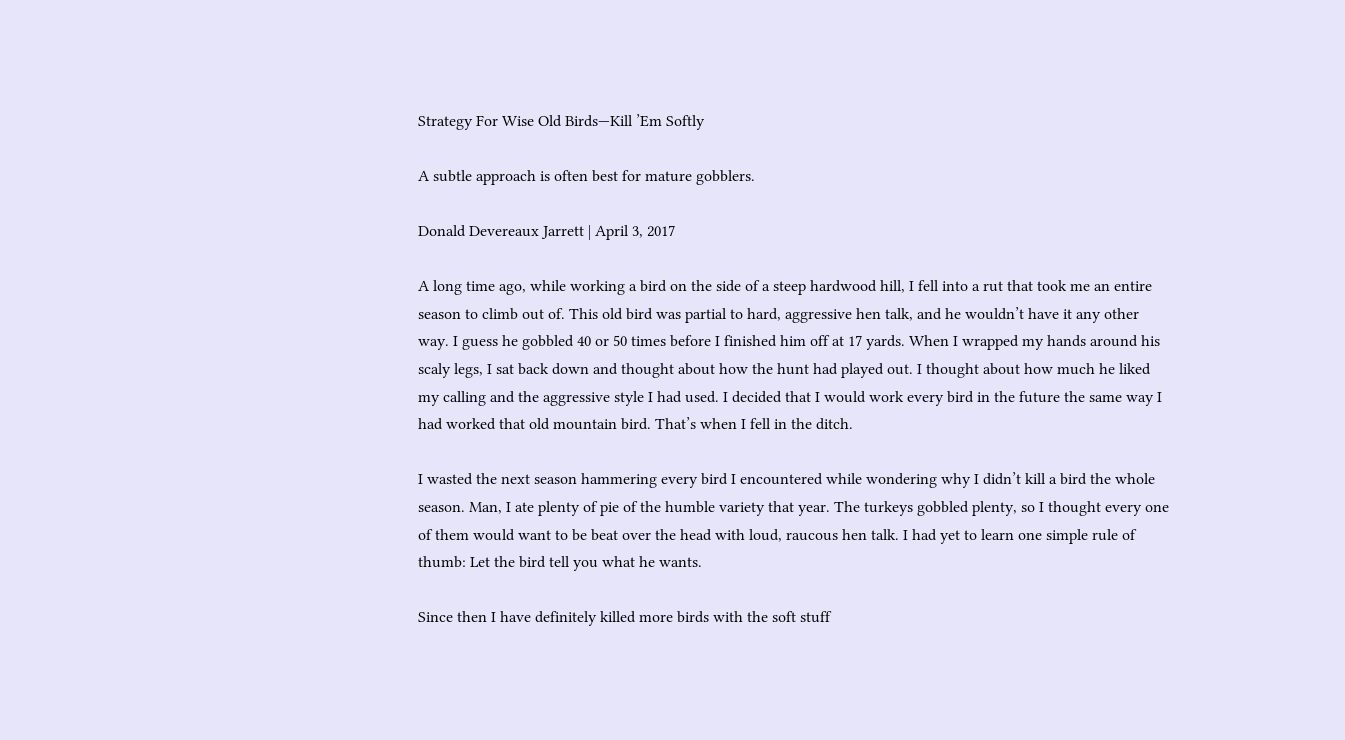Strategy For Wise Old Birds—Kill ’Em Softly

A subtle approach is often best for mature gobblers.

Donald Devereaux Jarrett | April 3, 2017

A long time ago, while working a bird on the side of a steep hardwood hill, I fell into a rut that took me an entire season to climb out of. This old bird was partial to hard, aggressive hen talk, and he wouldn’t have it any other way. I guess he gobbled 40 or 50 times before I finished him off at 17 yards. When I wrapped my hands around his scaly legs, I sat back down and thought about how the hunt had played out. I thought about how much he liked my calling and the aggressive style I had used. I decided that I would work every bird in the future the same way I had worked that old mountain bird. That’s when I fell in the ditch.

I wasted the next season hammering every bird I encountered while wondering why I didn’t kill a bird the whole season. Man, I ate plenty of pie of the humble variety that year. The turkeys gobbled plenty, so I thought every one of them would want to be beat over the head with loud, raucous hen talk. I had yet to learn one simple rule of thumb: Let the bird tell you what he wants.

Since then I have definitely killed more birds with the soft stuff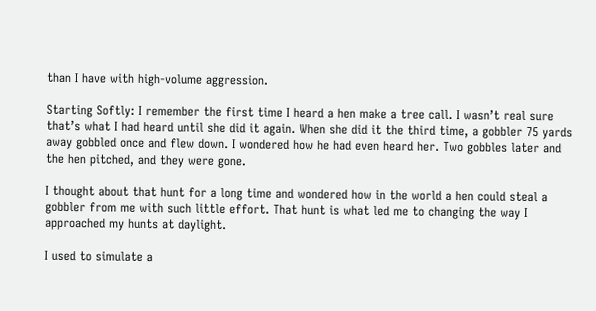than I have with high-volume aggression.

Starting Softly: I remember the first time I heard a hen make a tree call. I wasn’t real sure that’s what I had heard until she did it again. When she did it the third time, a gobbler 75 yards away gobbled once and flew down. I wondered how he had even heard her. Two gobbles later and the hen pitched, and they were gone.

I thought about that hunt for a long time and wondered how in the world a hen could steal a gobbler from me with such little effort. That hunt is what led me to changing the way I approached my hunts at daylight.

I used to simulate a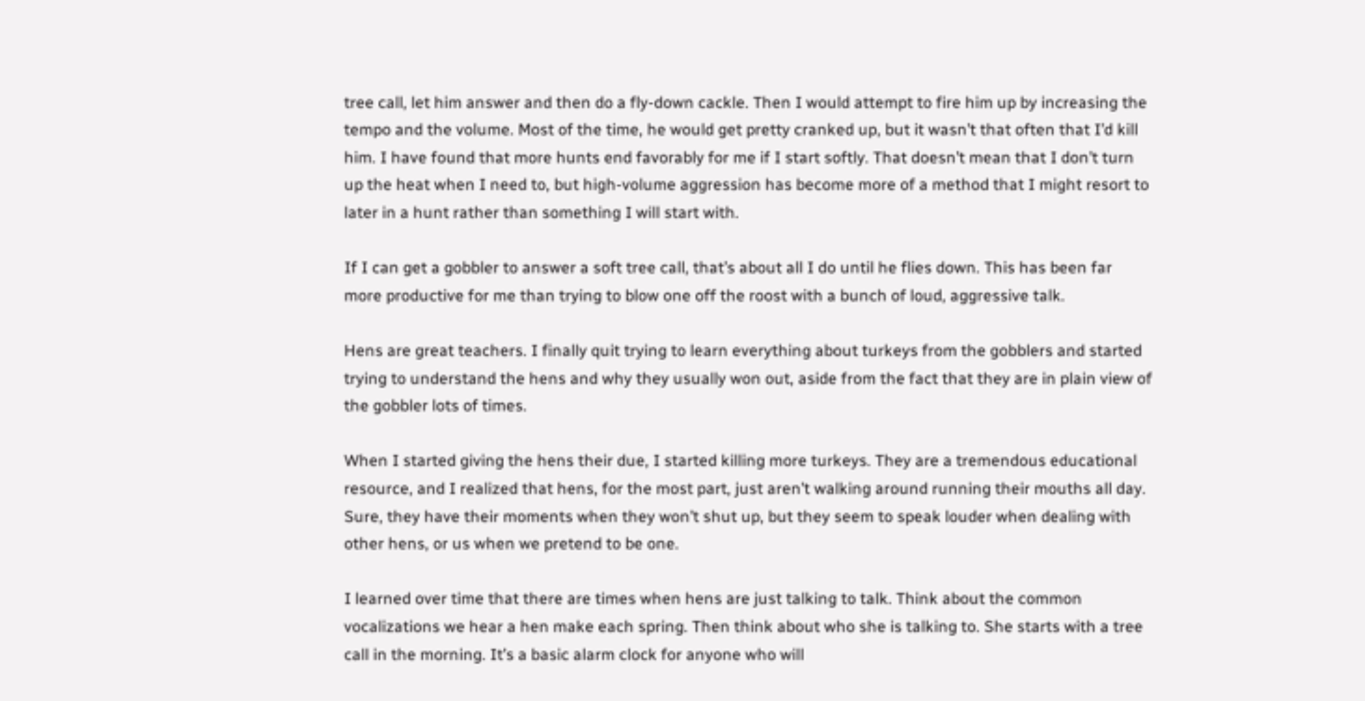tree call, let him answer and then do a fly-down cackle. Then I would attempt to fire him up by increasing the tempo and the volume. Most of the time, he would get pretty cranked up, but it wasn’t that often that I’d kill him. I have found that more hunts end favorably for me if I start softly. That doesn’t mean that I don’t turn up the heat when I need to, but high-volume aggression has become more of a method that I might resort to later in a hunt rather than something I will start with.

If I can get a gobbler to answer a soft tree call, that’s about all I do until he flies down. This has been far more productive for me than trying to blow one off the roost with a bunch of loud, aggressive talk.

Hens are great teachers. I finally quit trying to learn everything about turkeys from the gobblers and started trying to understand the hens and why they usually won out, aside from the fact that they are in plain view of the gobbler lots of times.

When I started giving the hens their due, I started killing more turkeys. They are a tremendous educational resource, and I realized that hens, for the most part, just aren’t walking around running their mouths all day. Sure, they have their moments when they won’t shut up, but they seem to speak louder when dealing with other hens, or us when we pretend to be one.

I learned over time that there are times when hens are just talking to talk. Think about the common vocalizations we hear a hen make each spring. Then think about who she is talking to. She starts with a tree call in the morning. It’s a basic alarm clock for anyone who will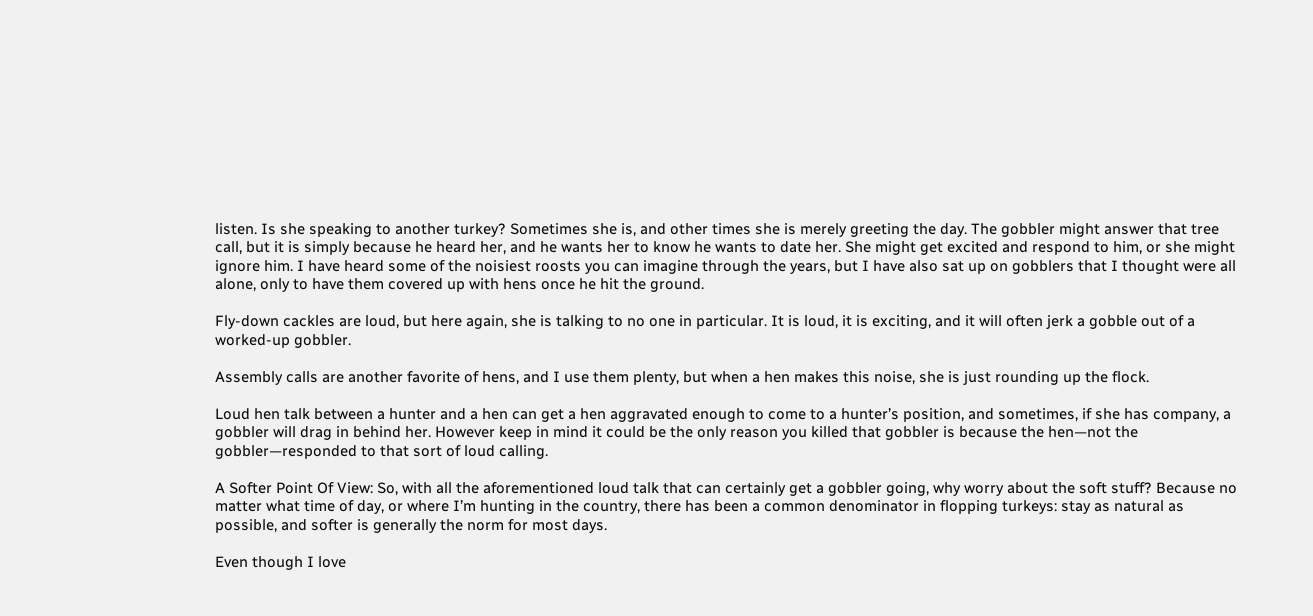listen. Is she speaking to another turkey? Sometimes she is, and other times she is merely greeting the day. The gobbler might answer that tree call, but it is simply because he heard her, and he wants her to know he wants to date her. She might get excited and respond to him, or she might ignore him. I have heard some of the noisiest roosts you can imagine through the years, but I have also sat up on gobblers that I thought were all alone, only to have them covered up with hens once he hit the ground.

Fly-down cackles are loud, but here again, she is talking to no one in particular. It is loud, it is exciting, and it will often jerk a gobble out of a worked-up gobbler.

Assembly calls are another favorite of hens, and I use them plenty, but when a hen makes this noise, she is just rounding up the flock.

Loud hen talk between a hunter and a hen can get a hen aggravated enough to come to a hunter’s position, and sometimes, if she has company, a gobbler will drag in behind her. However keep in mind it could be the only reason you killed that gobbler is because the hen—not the gobbler—responded to that sort of loud calling.

A Softer Point Of View: So, with all the aforementioned loud talk that can certainly get a gobbler going, why worry about the soft stuff? Because no matter what time of day, or where I’m hunting in the country, there has been a common denominator in flopping turkeys: stay as natural as possible, and softer is generally the norm for most days.

Even though I love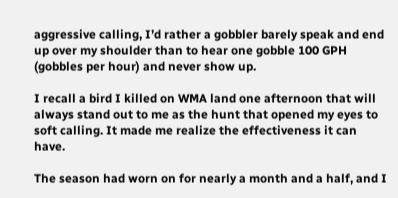aggressive calling, I’d rather a gobbler barely speak and end up over my shoulder than to hear one gobble 100 GPH (gobbles per hour) and never show up.

I recall a bird I killed on WMA land one afternoon that will always stand out to me as the hunt that opened my eyes to soft calling. It made me realize the effectiveness it can have.

The season had worn on for nearly a month and a half, and I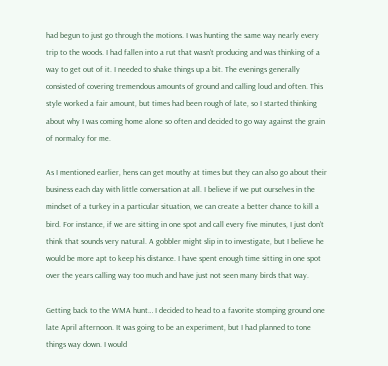had begun to just go through the motions. I was hunting the same way nearly every trip to the woods. I had fallen into a rut that wasn’t producing and was thinking of a way to get out of it. I needed to shake things up a bit. The evenings generally consisted of covering tremendous amounts of ground and calling loud and often. This style worked a fair amount, but times had been rough of late, so I started thinking about why I was coming home alone so often and decided to go way against the grain of normalcy for me.

As I mentioned earlier, hens can get mouthy at times but they can also go about their business each day with little conversation at all. I believe if we put ourselves in the mindset of a turkey in a particular situation, we can create a better chance to kill a bird. For instance, if we are sitting in one spot and call every five minutes, I just don’t think that sounds very natural. A gobbler might slip in to investigate, but I believe he would be more apt to keep his distance. I have spent enough time sitting in one spot over the years calling way too much and have just not seen many birds that way.

Getting back to the WMA hunt… I decided to head to a favorite stomping ground one late April afternoon. It was going to be an experiment, but I had planned to tone things way down. I would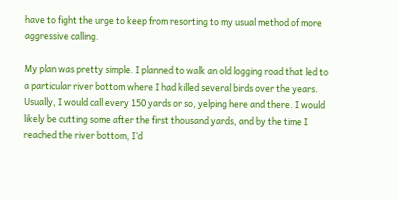have to fight the urge to keep from resorting to my usual method of more aggressive calling.

My plan was pretty simple. I planned to walk an old logging road that led to a particular river bottom where I had killed several birds over the years. Usually, I would call every 150 yards or so, yelping here and there. I would likely be cutting some after the first thousand yards, and by the time I reached the river bottom, I’d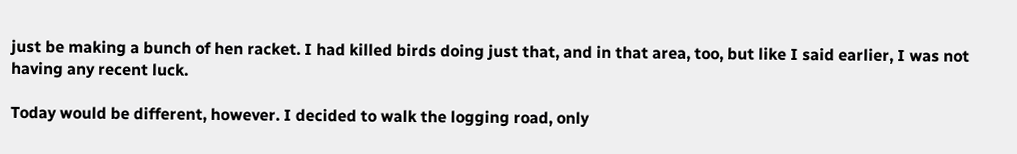just be making a bunch of hen racket. I had killed birds doing just that, and in that area, too, but like I said earlier, I was not having any recent luck.

Today would be different, however. I decided to walk the logging road, only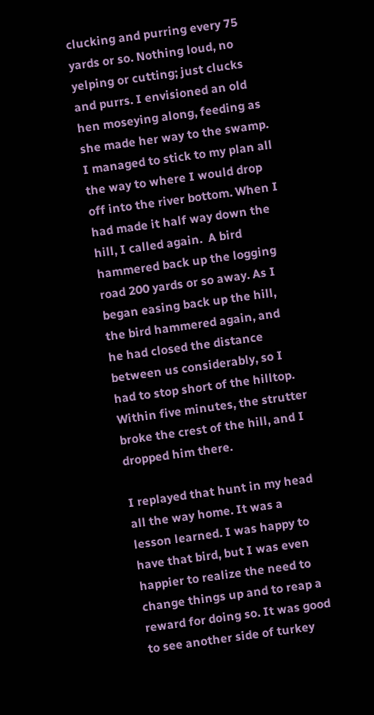clucking and purring every 75 yards or so. Nothing loud, no yelping or cutting; just clucks and purrs. I envisioned an old hen moseying along, feeding as she made her way to the swamp. I managed to stick to my plan all the way to where I would drop off into the river bottom. When I had made it half way down the hill, I called again.  A bird hammered back up the logging road 200 yards or so away. As I began easing back up the hill, the bird hammered again, and he had closed the distance between us considerably, so I had to stop short of the hilltop. Within five minutes, the strutter broke the crest of the hill, and I dropped him there.

I replayed that hunt in my head all the way home. It was a lesson learned. I was happy to have that bird, but I was even happier to realize the need to change things up and to reap a reward for doing so. It was good to see another side of turkey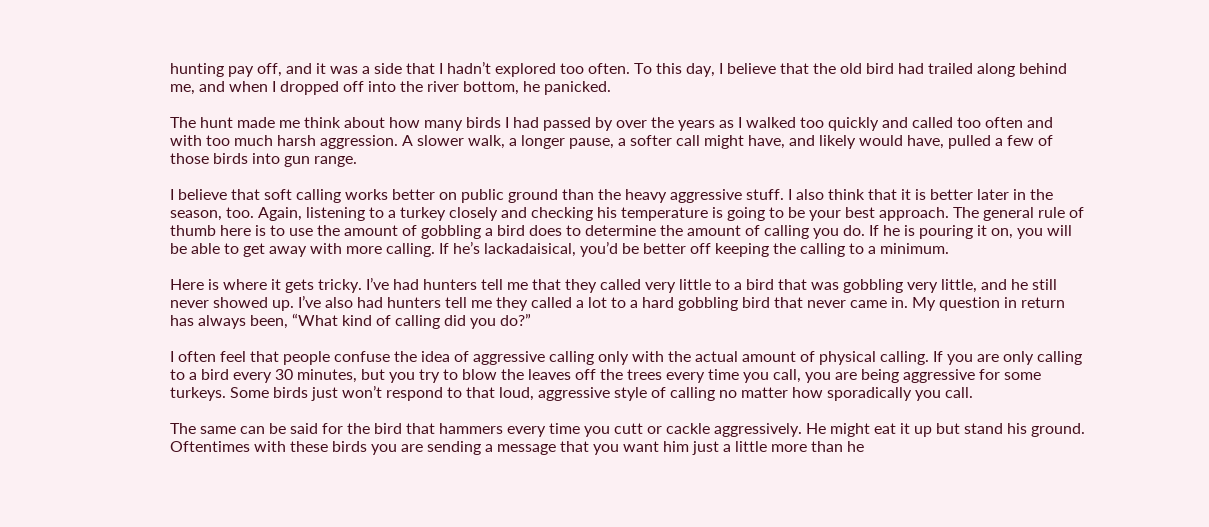hunting pay off, and it was a side that I hadn’t explored too often. To this day, I believe that the old bird had trailed along behind me, and when I dropped off into the river bottom, he panicked.

The hunt made me think about how many birds I had passed by over the years as I walked too quickly and called too often and with too much harsh aggression. A slower walk, a longer pause, a softer call might have, and likely would have, pulled a few of those birds into gun range.

I believe that soft calling works better on public ground than the heavy aggressive stuff. I also think that it is better later in the season, too. Again, listening to a turkey closely and checking his temperature is going to be your best approach. The general rule of thumb here is to use the amount of gobbling a bird does to determine the amount of calling you do. If he is pouring it on, you will be able to get away with more calling. If he’s lackadaisical, you’d be better off keeping the calling to a minimum.

Here is where it gets tricky. I’ve had hunters tell me that they called very little to a bird that was gobbling very little, and he still never showed up. I’ve also had hunters tell me they called a lot to a hard gobbling bird that never came in. My question in return has always been, “What kind of calling did you do?”

I often feel that people confuse the idea of aggressive calling only with the actual amount of physical calling. If you are only calling to a bird every 30 minutes, but you try to blow the leaves off the trees every time you call, you are being aggressive for some turkeys. Some birds just won’t respond to that loud, aggressive style of calling no matter how sporadically you call.

The same can be said for the bird that hammers every time you cutt or cackle aggressively. He might eat it up but stand his ground. Oftentimes with these birds you are sending a message that you want him just a little more than he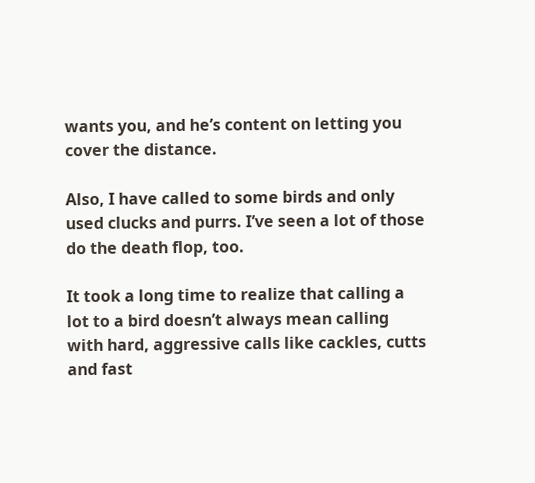wants you, and he’s content on letting you cover the distance.

Also, I have called to some birds and only used clucks and purrs. I’ve seen a lot of those do the death flop, too.

It took a long time to realize that calling a lot to a bird doesn’t always mean calling with hard, aggressive calls like cackles, cutts and fast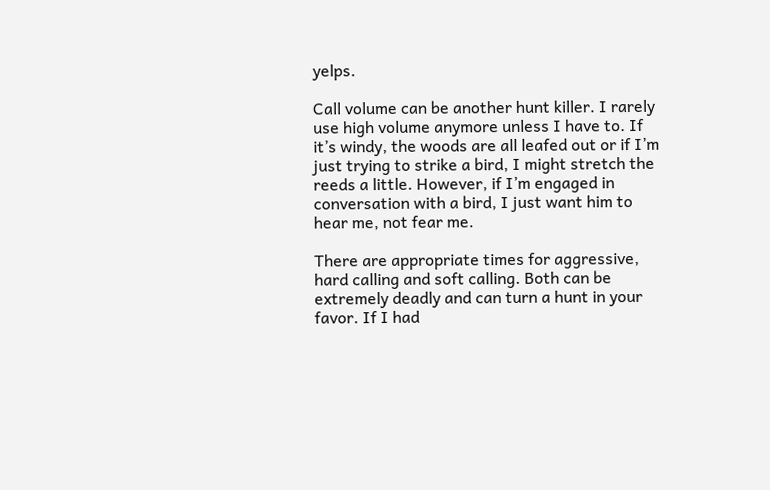yelps.

Call volume can be another hunt killer. I rarely use high volume anymore unless I have to. If it’s windy, the woods are all leafed out or if I’m just trying to strike a bird, I might stretch the reeds a little. However, if I’m engaged in conversation with a bird, I just want him to hear me, not fear me.

There are appropriate times for aggressive, hard calling and soft calling. Both can be extremely deadly and can turn a hunt in your favor. If I had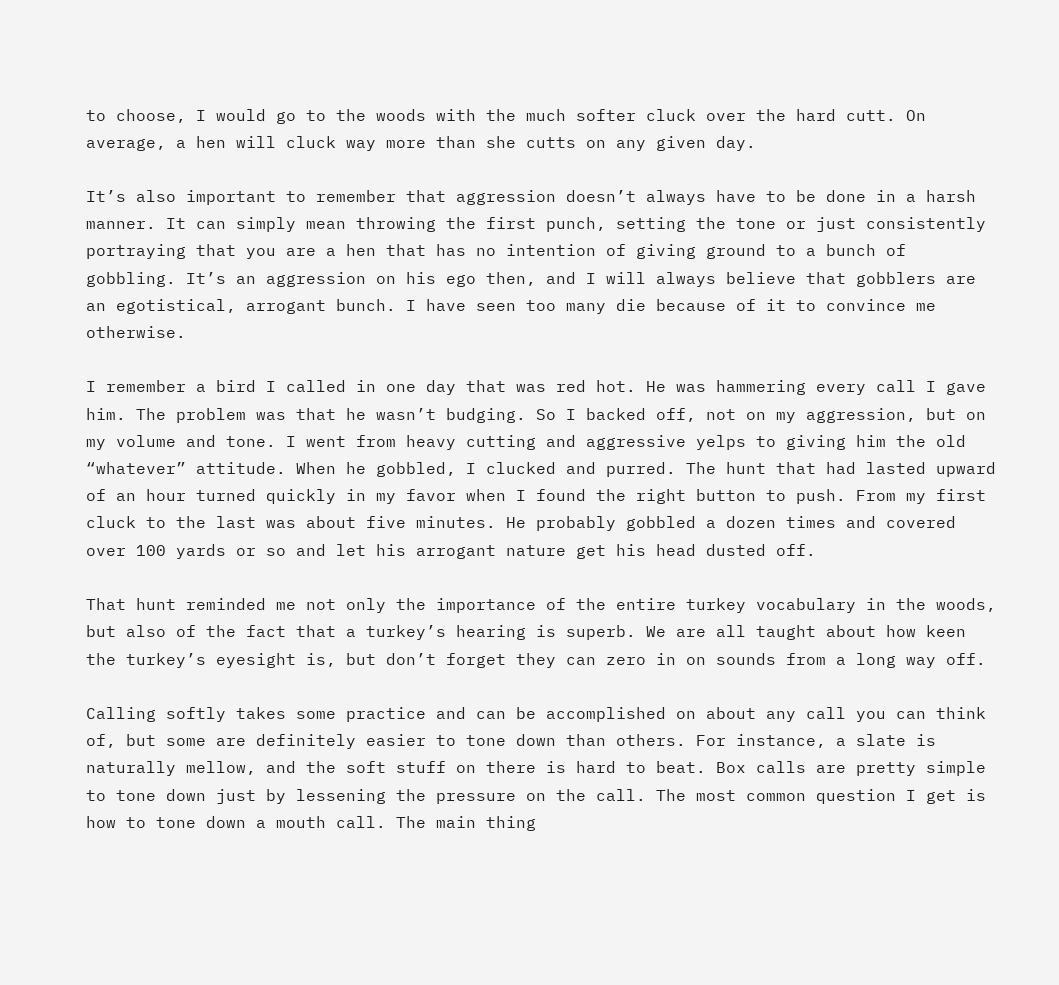to choose, I would go to the woods with the much softer cluck over the hard cutt. On average, a hen will cluck way more than she cutts on any given day.

It’s also important to remember that aggression doesn’t always have to be done in a harsh manner. It can simply mean throwing the first punch, setting the tone or just consistently portraying that you are a hen that has no intention of giving ground to a bunch of gobbling. It’s an aggression on his ego then, and I will always believe that gobblers are an egotistical, arrogant bunch. I have seen too many die because of it to convince me otherwise.

I remember a bird I called in one day that was red hot. He was hammering every call I gave him. The problem was that he wasn’t budging. So I backed off, not on my aggression, but on my volume and tone. I went from heavy cutting and aggressive yelps to giving him the old “whatever” attitude. When he gobbled, I clucked and purred. The hunt that had lasted upward of an hour turned quickly in my favor when I found the right button to push. From my first cluck to the last was about five minutes. He probably gobbled a dozen times and covered over 100 yards or so and let his arrogant nature get his head dusted off.

That hunt reminded me not only the importance of the entire turkey vocabulary in the woods, but also of the fact that a turkey’s hearing is superb. We are all taught about how keen the turkey’s eyesight is, but don’t forget they can zero in on sounds from a long way off.

Calling softly takes some practice and can be accomplished on about any call you can think of, but some are definitely easier to tone down than others. For instance, a slate is naturally mellow, and the soft stuff on there is hard to beat. Box calls are pretty simple to tone down just by lessening the pressure on the call. The most common question I get is how to tone down a mouth call. The main thing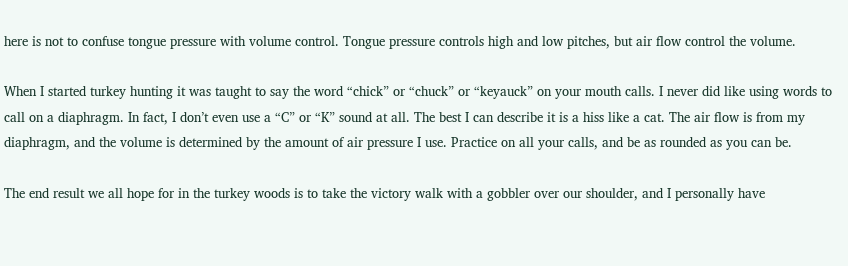here is not to confuse tongue pressure with volume control. Tongue pressure controls high and low pitches, but air flow control the volume.

When I started turkey hunting it was taught to say the word “chick” or “chuck” or “keyauck” on your mouth calls. I never did like using words to call on a diaphragm. In fact, I don’t even use a “C” or “K” sound at all. The best I can describe it is a hiss like a cat. The air flow is from my diaphragm, and the volume is determined by the amount of air pressure I use. Practice on all your calls, and be as rounded as you can be.

The end result we all hope for in the turkey woods is to take the victory walk with a gobbler over our shoulder, and I personally have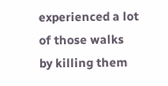experienced a lot of those walks by killing them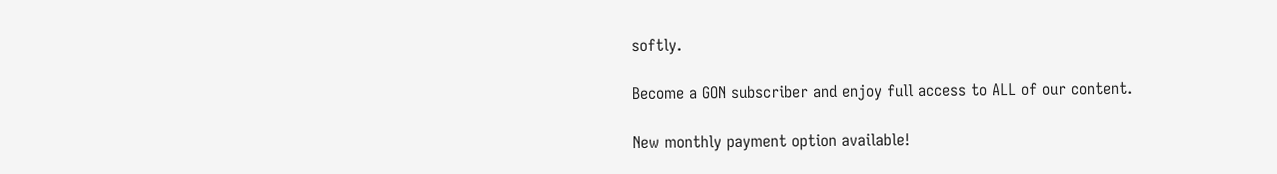softly.

Become a GON subscriber and enjoy full access to ALL of our content.

New monthly payment option available!